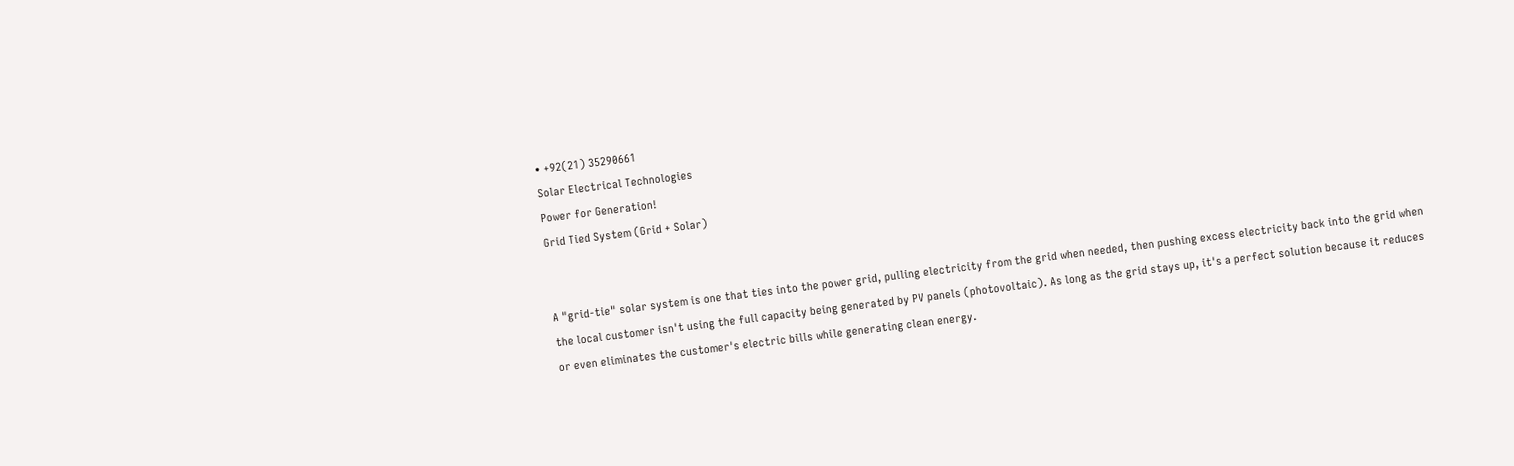• +92(21) 35290661
Solar Electrical Technologies
Power for Generation!
Grid Tied System (Grid + Solar)


A "grid-tie" solar system is one that ties into the power grid, pulling electricity from the grid when needed, then pushing excess electricity back into the grid when the local customer isn't using the full capacity being generated by PV panels (photovoltaic). As long as the grid stays up, it's a perfect solution because it reduces or even eliminates the customer's electric bills while generating clean energy.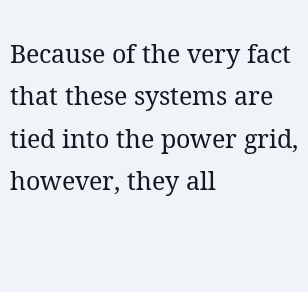Because of the very fact that these systems are tied into the power grid, however, they all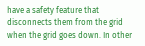have a safety feature that disconnects them from the grid when the grid goes down. In other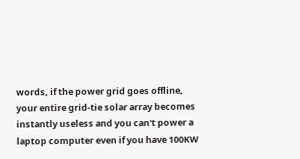words, if the power grid goes offline, your entire grid-tie solar array becomes instantly useless and you can't power a laptop computer even if you have 100KW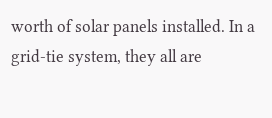worth of solar panels installed. In a grid-tie system, they all are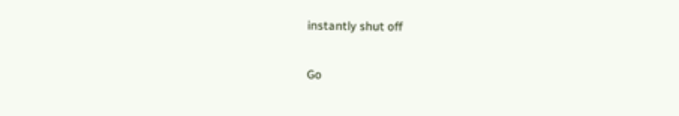instantly shut off

Go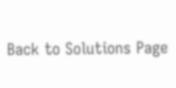Back to Solutions Page